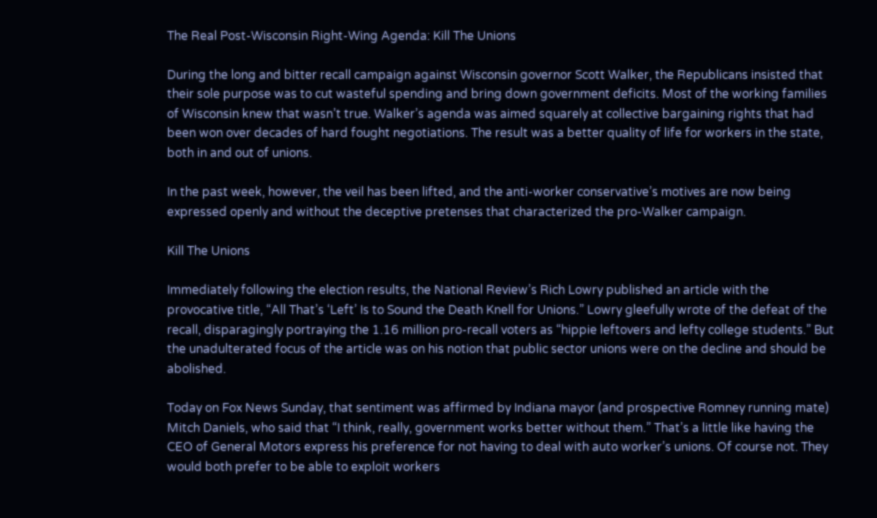The Real Post-Wisconsin Right-Wing Agenda: Kill The Unions

During the long and bitter recall campaign against Wisconsin governor Scott Walker, the Republicans insisted that their sole purpose was to cut wasteful spending and bring down government deficits. Most of the working families of Wisconsin knew that wasn’t true. Walker’s agenda was aimed squarely at collective bargaining rights that had been won over decades of hard fought negotiations. The result was a better quality of life for workers in the state, both in and out of unions.

In the past week, however, the veil has been lifted, and the anti-worker conservative’s motives are now being expressed openly and without the deceptive pretenses that characterized the pro-Walker campaign.

Kill The Unions

Immediately following the election results, the National Review’s Rich Lowry published an article with the provocative title, “All That’s ‘Left’ Is to Sound the Death Knell for Unions.” Lowry gleefully wrote of the defeat of the recall, disparagingly portraying the 1.16 million pro-recall voters as “hippie leftovers and lefty college students.” But the unadulterated focus of the article was on his notion that public sector unions were on the decline and should be abolished.

Today on Fox News Sunday, that sentiment was affirmed by Indiana mayor (and prospective Romney running mate) Mitch Daniels, who said that “I think, really, government works better without them.” That’s a little like having the CEO of General Motors express his preference for not having to deal with auto worker’s unions. Of course not. They would both prefer to be able to exploit workers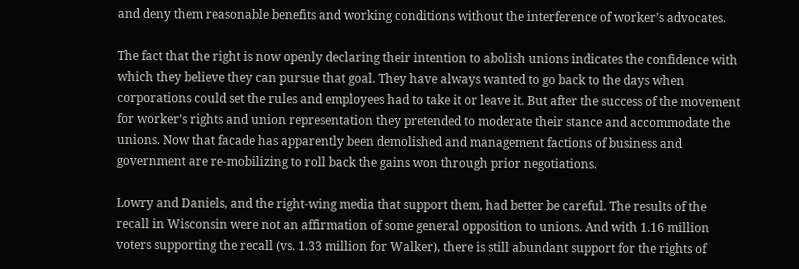and deny them reasonable benefits and working conditions without the interference of worker’s advocates.

The fact that the right is now openly declaring their intention to abolish unions indicates the confidence with which they believe they can pursue that goal. They have always wanted to go back to the days when corporations could set the rules and employees had to take it or leave it. But after the success of the movement for worker’s rights and union representation they pretended to moderate their stance and accommodate the unions. Now that facade has apparently been demolished and management factions of business and government are re-mobilizing to roll back the gains won through prior negotiations.

Lowry and Daniels, and the right-wing media that support them, had better be careful. The results of the recall in Wisconsin were not an affirmation of some general opposition to unions. And with 1.16 million voters supporting the recall (vs. 1.33 million for Walker), there is still abundant support for the rights of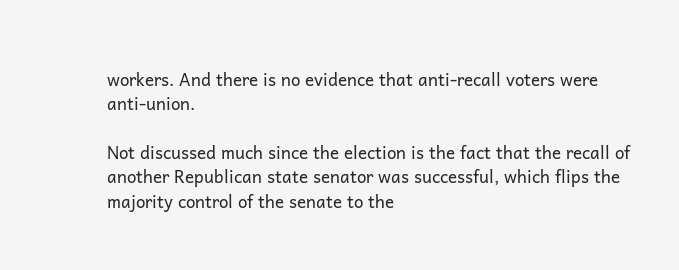workers. And there is no evidence that anti-recall voters were anti-union.

Not discussed much since the election is the fact that the recall of another Republican state senator was successful, which flips the majority control of the senate to the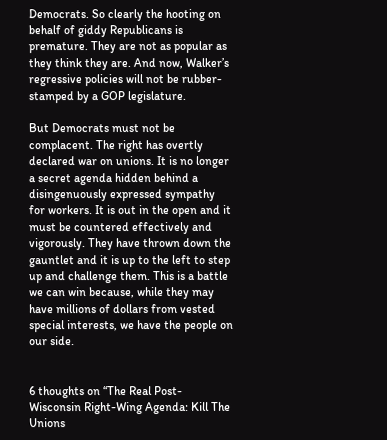Democrats. So clearly the hooting on behalf of giddy Republicans is premature. They are not as popular as they think they are. And now, Walker’s regressive policies will not be rubber-stamped by a GOP legislature.

But Democrats must not be complacent. The right has overtly declared war on unions. It is no longer a secret agenda hidden behind a disingenuously expressed sympathy for workers. It is out in the open and it must be countered effectively and vigorously. They have thrown down the gauntlet and it is up to the left to step up and challenge them. This is a battle we can win because, while they may have millions of dollars from vested special interests, we have the people on our side.


6 thoughts on “The Real Post-Wisconsin Right-Wing Agenda: Kill The Unions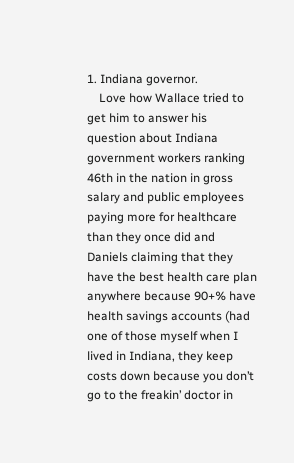1. Indiana governor.
    Love how Wallace tried to get him to answer his question about Indiana government workers ranking 46th in the nation in gross salary and public employees paying more for healthcare than they once did and Daniels claiming that they have the best health care plan anywhere because 90+% have health savings accounts (had one of those myself when I lived in Indiana, they keep costs down because you don’t go to the freakin’ doctor in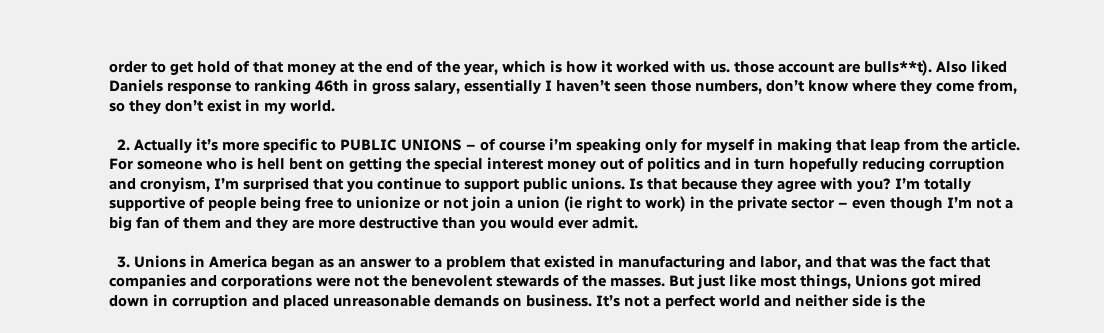order to get hold of that money at the end of the year, which is how it worked with us. those account are bulls**t). Also liked Daniels response to ranking 46th in gross salary, essentially I haven’t seen those numbers, don’t know where they come from, so they don’t exist in my world.

  2. Actually it’s more specific to PUBLIC UNIONS – of course i’m speaking only for myself in making that leap from the article. For someone who is hell bent on getting the special interest money out of politics and in turn hopefully reducing corruption and cronyism, I’m surprised that you continue to support public unions. Is that because they agree with you? I’m totally supportive of people being free to unionize or not join a union (ie right to work) in the private sector – even though I’m not a big fan of them and they are more destructive than you would ever admit.

  3. Unions in America began as an answer to a problem that existed in manufacturing and labor, and that was the fact that companies and corporations were not the benevolent stewards of the masses. But just like most things, Unions got mired down in corruption and placed unreasonable demands on business. It’s not a perfect world and neither side is the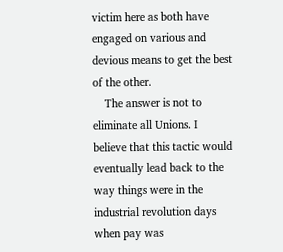victim here as both have engaged on various and devious means to get the best of the other.
    The answer is not to eliminate all Unions. I believe that this tactic would eventually lead back to the way things were in the industrial revolution days when pay was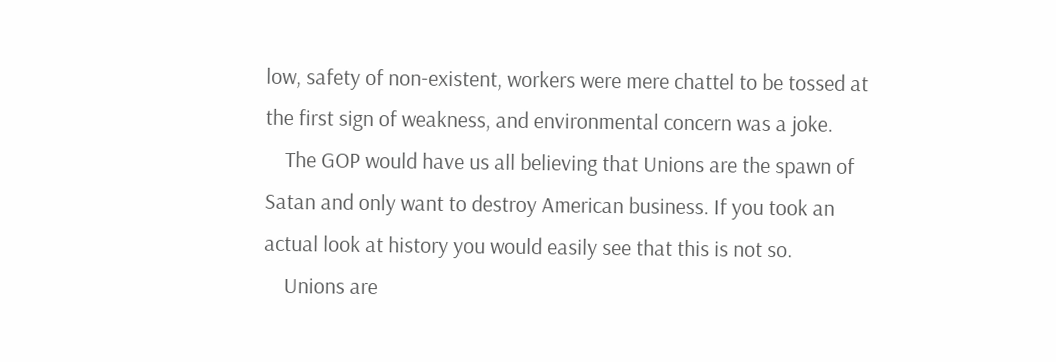low, safety of non-existent, workers were mere chattel to be tossed at the first sign of weakness, and environmental concern was a joke.
    The GOP would have us all believing that Unions are the spawn of Satan and only want to destroy American business. If you took an actual look at history you would easily see that this is not so.
    Unions are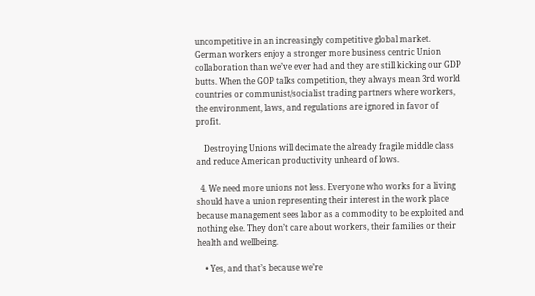uncompetitive in an increasingly competitive global market. German workers enjoy a stronger more business centric Union collaboration than we’ve ever had and they are still kicking our GDP butts. When the GOP talks competition, they always mean 3rd world countries or communist/socialist trading partners where workers, the environment, laws, and regulations are ignored in favor of profit.

    Destroying Unions will decimate the already fragile middle class and reduce American productivity unheard of lows.

  4. We need more unions not less. Everyone who works for a living should have a union representing their interest in the work place because management sees labor as a commodity to be exploited and nothing else. They don’t care about workers, their families or their health and wellbeing.

    • Yes, and that’s because we’re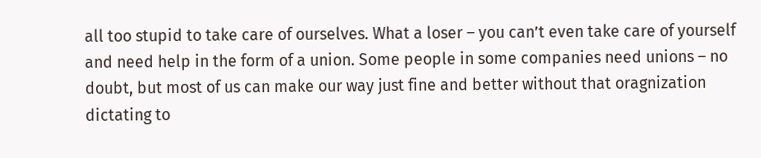all too stupid to take care of ourselves. What a loser – you can’t even take care of yourself and need help in the form of a union. Some people in some companies need unions – no doubt, but most of us can make our way just fine and better without that oragnization dictating to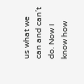us what we can and can’t do. Now I know how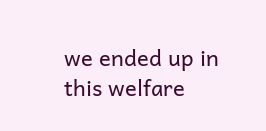we ended up in this welfare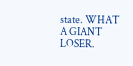state. WHAT A GIANT LOSER.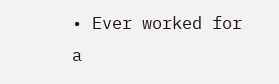• Ever worked for a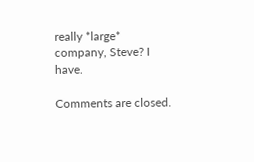really *large* company, Steve? I have.

Comments are closed.